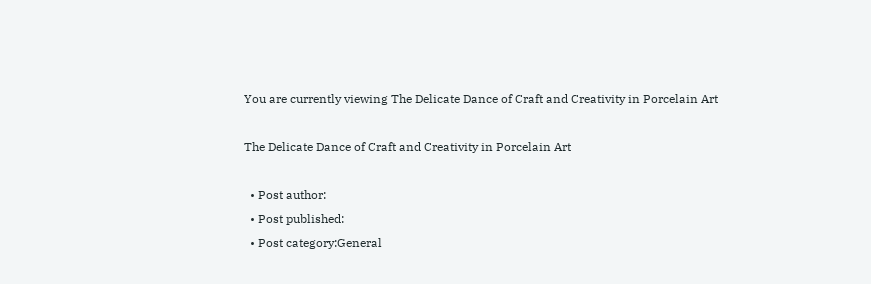You are currently viewing The Delicate Dance of Craft and Creativity in Porcelain Art

The Delicate Dance of Craft and Creativity in Porcelain Art

  • Post author:
  • Post published:
  • Post category:General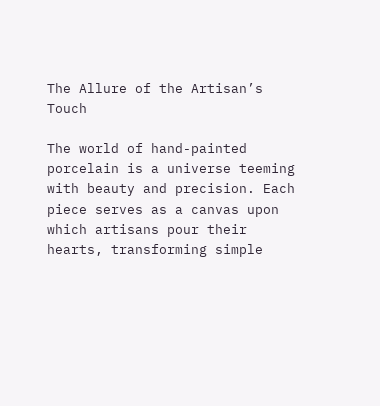The Allure of the Artisan’s Touch

The world of hand-painted porcelain is a universe teeming with beauty and precision. Each piece serves as a canvas upon which artisans pour their hearts, transforming simple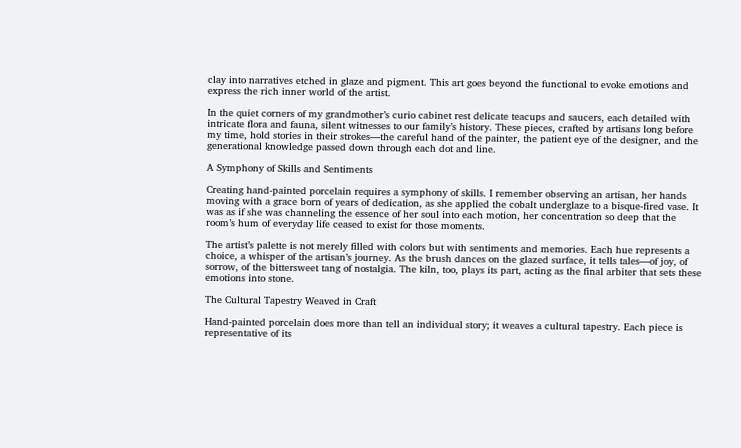clay into narratives etched in glaze and pigment. This art goes beyond the functional to evoke emotions and express the rich inner world of the artist.

In the quiet corners of my grandmother’s curio cabinet rest delicate teacups and saucers, each detailed with intricate flora and fauna, silent witnesses to our family’s history. These pieces, crafted by artisans long before my time, hold stories in their strokes—the careful hand of the painter, the patient eye of the designer, and the generational knowledge passed down through each dot and line.

A Symphony of Skills and Sentiments

Creating hand-painted porcelain requires a symphony of skills. I remember observing an artisan, her hands moving with a grace born of years of dedication, as she applied the cobalt underglaze to a bisque-fired vase. It was as if she was channeling the essence of her soul into each motion, her concentration so deep that the room’s hum of everyday life ceased to exist for those moments.

The artist’s palette is not merely filled with colors but with sentiments and memories. Each hue represents a choice, a whisper of the artisan’s journey. As the brush dances on the glazed surface, it tells tales—of joy, of sorrow, of the bittersweet tang of nostalgia. The kiln, too, plays its part, acting as the final arbiter that sets these emotions into stone.

The Cultural Tapestry Weaved in Craft

Hand-painted porcelain does more than tell an individual story; it weaves a cultural tapestry. Each piece is representative of its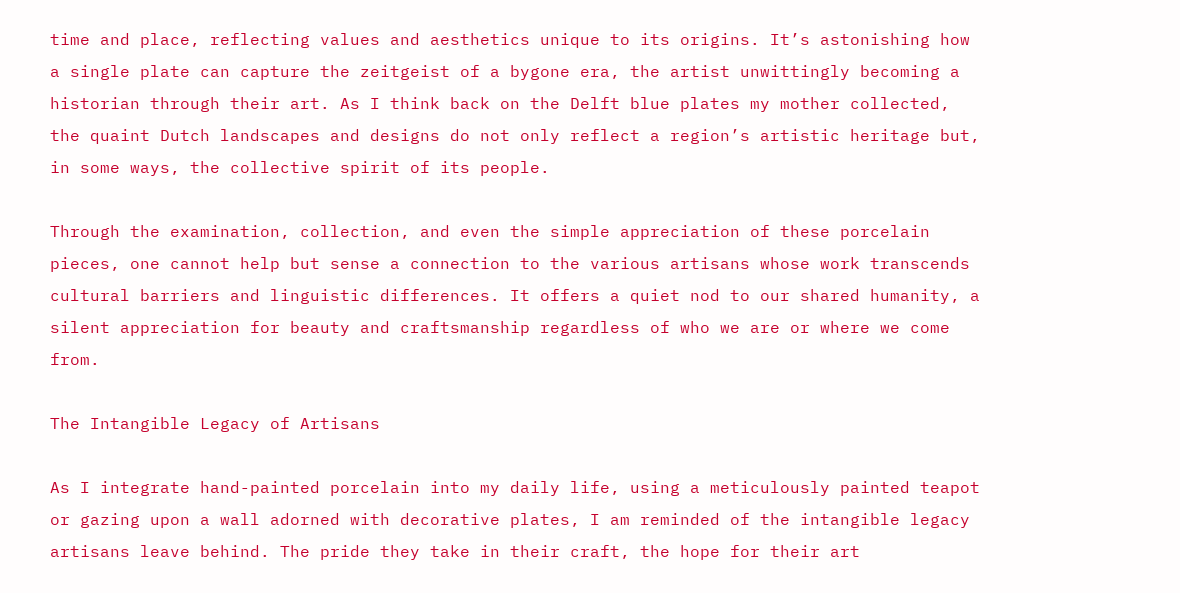time and place, reflecting values and aesthetics unique to its origins. It’s astonishing how a single plate can capture the zeitgeist of a bygone era, the artist unwittingly becoming a historian through their art. As I think back on the Delft blue plates my mother collected, the quaint Dutch landscapes and designs do not only reflect a region’s artistic heritage but, in some ways, the collective spirit of its people.

Through the examination, collection, and even the simple appreciation of these porcelain pieces, one cannot help but sense a connection to the various artisans whose work transcends cultural barriers and linguistic differences. It offers a quiet nod to our shared humanity, a silent appreciation for beauty and craftsmanship regardless of who we are or where we come from.

The Intangible Legacy of Artisans

As I integrate hand-painted porcelain into my daily life, using a meticulously painted teapot or gazing upon a wall adorned with decorative plates, I am reminded of the intangible legacy artisans leave behind. The pride they take in their craft, the hope for their art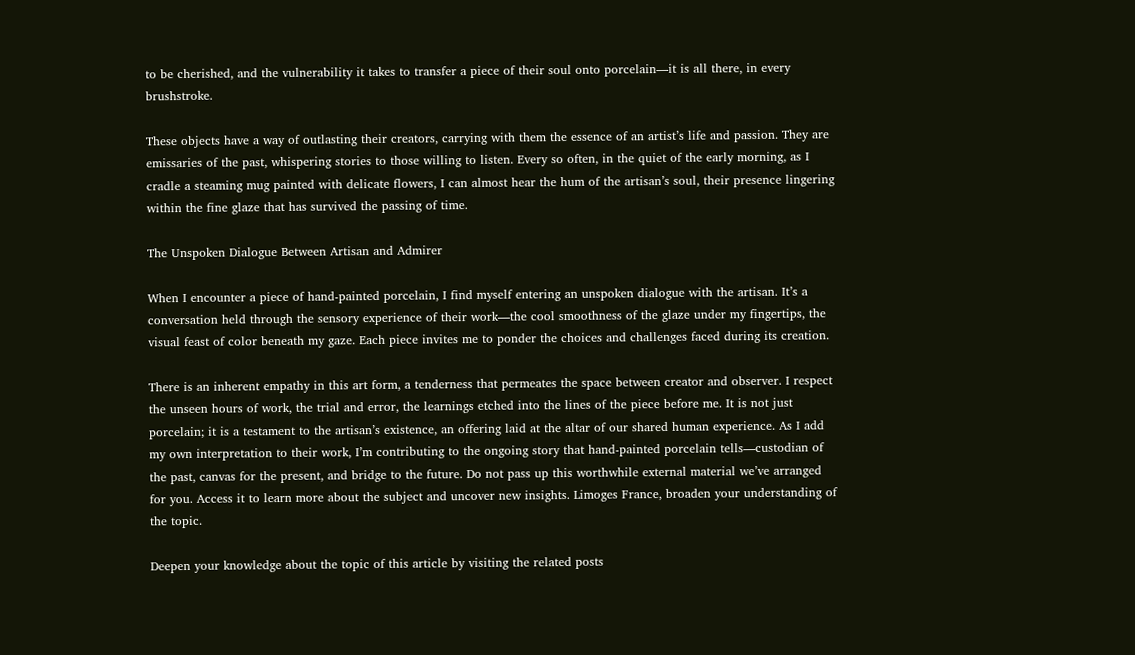to be cherished, and the vulnerability it takes to transfer a piece of their soul onto porcelain—it is all there, in every brushstroke.

These objects have a way of outlasting their creators, carrying with them the essence of an artist’s life and passion. They are emissaries of the past, whispering stories to those willing to listen. Every so often, in the quiet of the early morning, as I cradle a steaming mug painted with delicate flowers, I can almost hear the hum of the artisan’s soul, their presence lingering within the fine glaze that has survived the passing of time.

The Unspoken Dialogue Between Artisan and Admirer

When I encounter a piece of hand-painted porcelain, I find myself entering an unspoken dialogue with the artisan. It’s a conversation held through the sensory experience of their work—the cool smoothness of the glaze under my fingertips, the visual feast of color beneath my gaze. Each piece invites me to ponder the choices and challenges faced during its creation.

There is an inherent empathy in this art form, a tenderness that permeates the space between creator and observer. I respect the unseen hours of work, the trial and error, the learnings etched into the lines of the piece before me. It is not just porcelain; it is a testament to the artisan’s existence, an offering laid at the altar of our shared human experience. As I add my own interpretation to their work, I’m contributing to the ongoing story that hand-painted porcelain tells—custodian of the past, canvas for the present, and bridge to the future. Do not pass up this worthwhile external material we’ve arranged for you. Access it to learn more about the subject and uncover new insights. Limoges France, broaden your understanding of the topic.

Deepen your knowledge about the topic of this article by visiting the related posts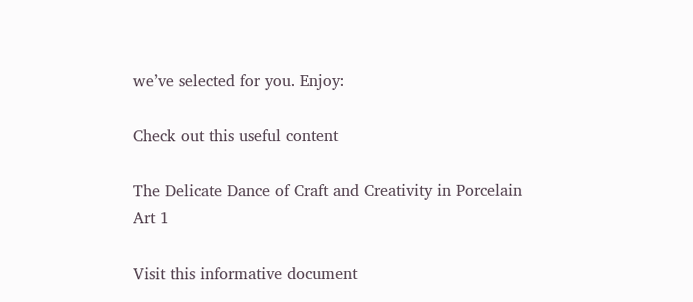we’ve selected for you. Enjoy:

Check out this useful content

The Delicate Dance of Craft and Creativity in Porcelain Art 1

Visit this informative document